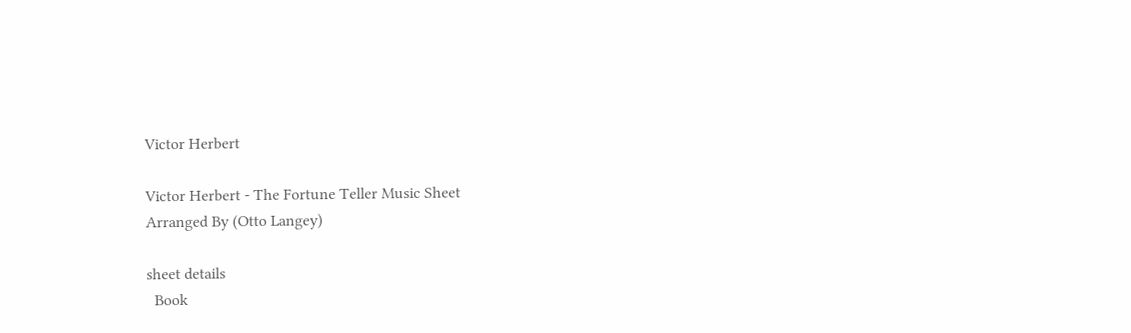Victor Herbert

Victor Herbert - The Fortune Teller Music Sheet
Arranged By (Otto Langey)

sheet details
  Book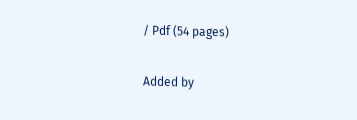/ Pdf (54 pages)

Added by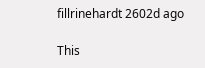fillrinehardt 2602d ago

This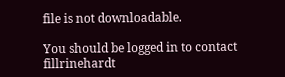file is not downloadable.

You should be logged in to contact fillrinehardt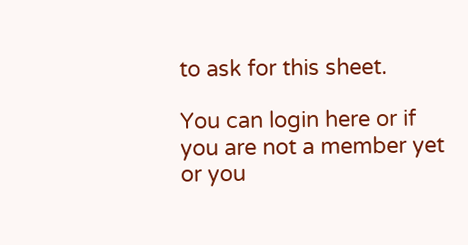to ask for this sheet.

You can login here or if you are not a member yet or you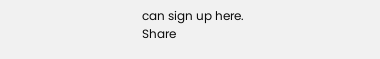can sign up here.
Share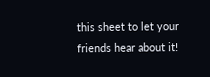this sheet to let your friends hear about it!